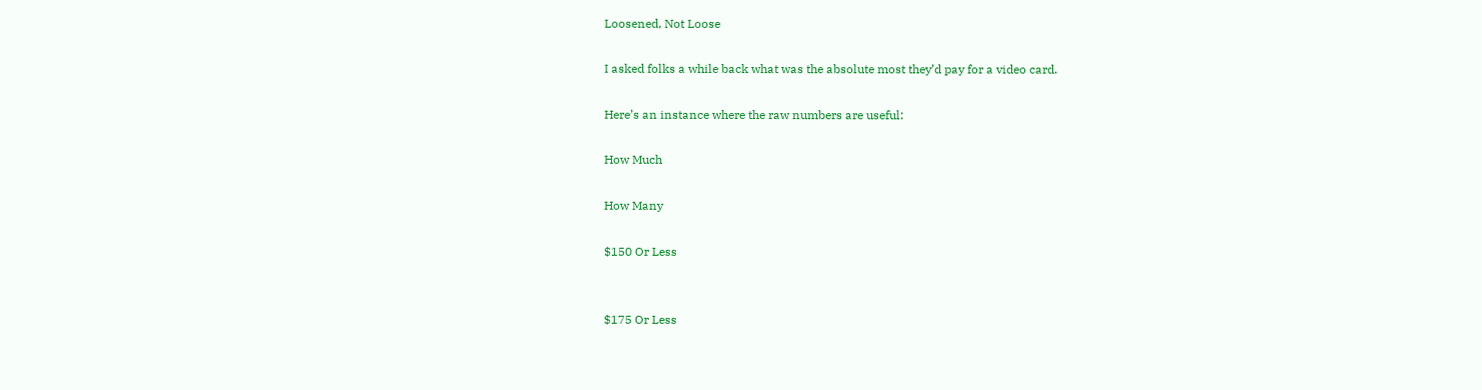Loosened, Not Loose

I asked folks a while back what was the absolute most they’d pay for a video card.

Here’s an instance where the raw numbers are useful:

How Much

How Many

$150 Or Less


$175 Or Less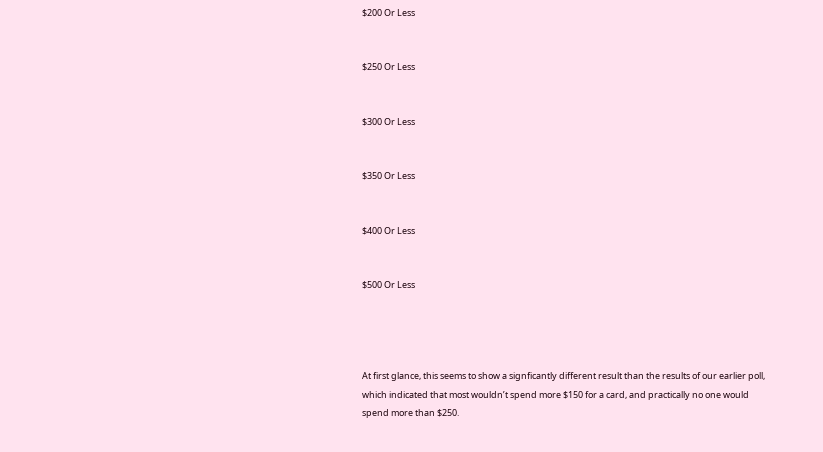$200 Or Less


$250 Or Less


$300 Or Less


$350 Or Less


$400 Or Less


$500 Or Less




At first glance, this seems to show a signficantly different result than the results of our earlier poll, which indicated that most wouldn’t spend more $150 for a card, and practically no one would spend more than $250.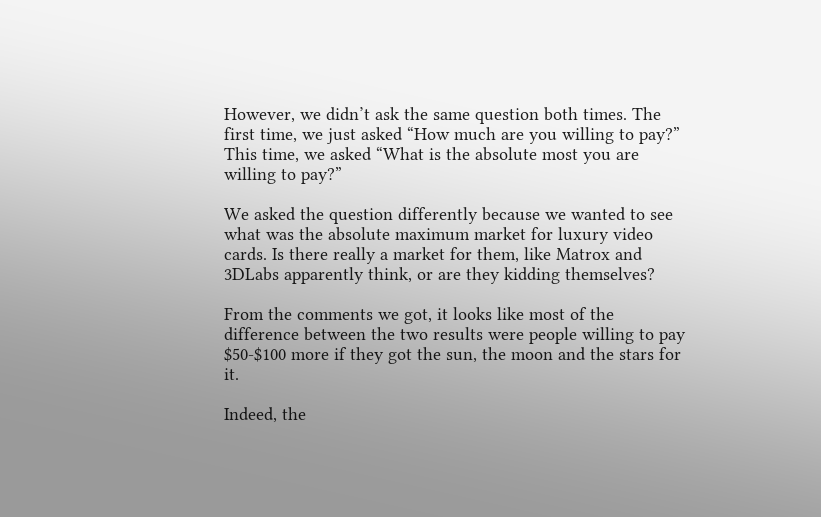However, we didn’t ask the same question both times. The first time, we just asked “How much are you willing to pay?” This time, we asked “What is the absolute most you are willing to pay?”

We asked the question differently because we wanted to see what was the absolute maximum market for luxury video cards. Is there really a market for them, like Matrox and 3DLabs apparently think, or are they kidding themselves?

From the comments we got, it looks like most of the difference between the two results were people willing to pay $50-$100 more if they got the sun, the moon and the stars for it.

Indeed, the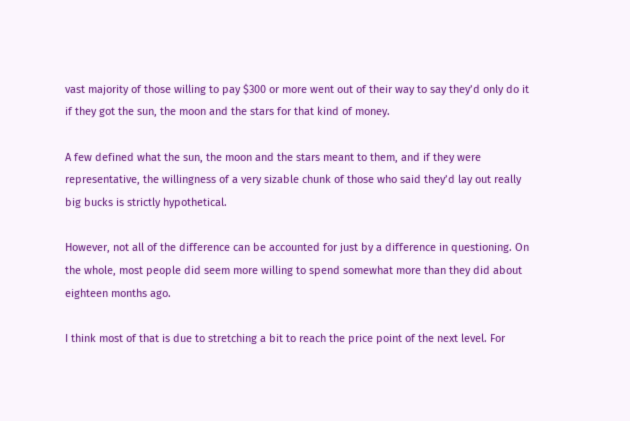vast majority of those willing to pay $300 or more went out of their way to say they’d only do it if they got the sun, the moon and the stars for that kind of money.

A few defined what the sun, the moon and the stars meant to them, and if they were representative, the willingness of a very sizable chunk of those who said they’d lay out really big bucks is strictly hypothetical.

However, not all of the difference can be accounted for just by a difference in questioning. On the whole, most people did seem more willing to spend somewhat more than they did about eighteen months ago.

I think most of that is due to stretching a bit to reach the price point of the next level. For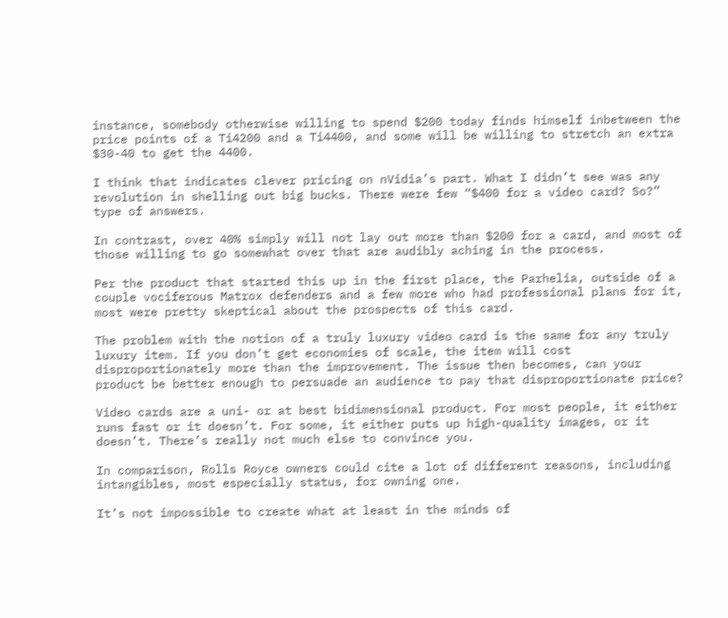instance, somebody otherwise willing to spend $200 today finds himself inbetween the price points of a Ti4200 and a Ti4400, and some will be willing to stretch an extra $30-40 to get the 4400.

I think that indicates clever pricing on nVidia’s part. What I didn’t see was any revolution in shelling out big bucks. There were few “$400 for a video card? So?” type of answers.

In contrast, over 40% simply will not lay out more than $200 for a card, and most of those willing to go somewhat over that are audibly aching in the process.

Per the product that started this up in the first place, the Parhelia, outside of a couple vociferous Matrox defenders and a few more who had professional plans for it, most were pretty skeptical about the prospects of this card.

The problem with the notion of a truly luxury video card is the same for any truly luxury item. If you don’t get economies of scale, the item will cost disproportionately more than the improvement. The issue then becomes, can your product be better enough to persuade an audience to pay that disproportionate price?

Video cards are a uni- or at best bidimensional product. For most people, it either runs fast or it doesn’t. For some, it either puts up high-quality images, or it doesn’t. There’s really not much else to convince you.

In comparison, Rolls Royce owners could cite a lot of different reasons, including intangibles, most especially status, for owning one.

It’s not impossible to create what at least in the minds of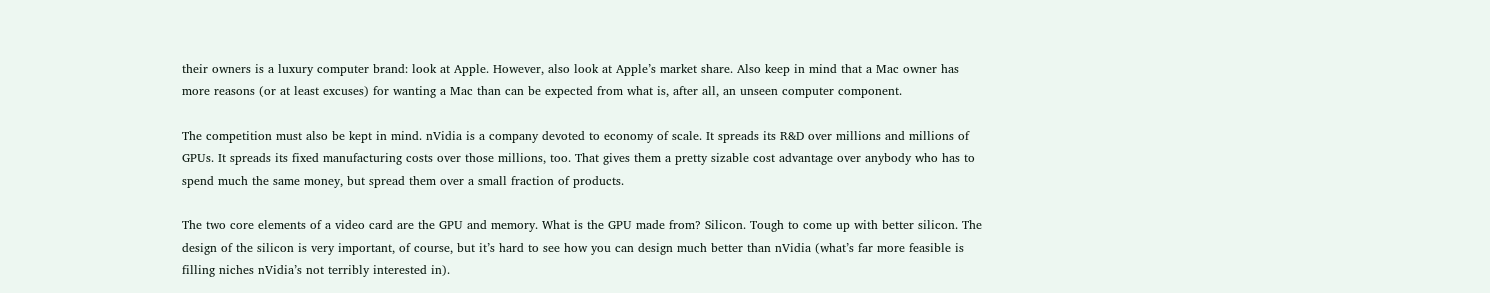their owners is a luxury computer brand: look at Apple. However, also look at Apple’s market share. Also keep in mind that a Mac owner has more reasons (or at least excuses) for wanting a Mac than can be expected from what is, after all, an unseen computer component.

The competition must also be kept in mind. nVidia is a company devoted to economy of scale. It spreads its R&D over millions and millions of GPUs. It spreads its fixed manufacturing costs over those millions, too. That gives them a pretty sizable cost advantage over anybody who has to spend much the same money, but spread them over a small fraction of products.

The two core elements of a video card are the GPU and memory. What is the GPU made from? Silicon. Tough to come up with better silicon. The design of the silicon is very important, of course, but it’s hard to see how you can design much better than nVidia (what’s far more feasible is filling niches nVidia’s not terribly interested in).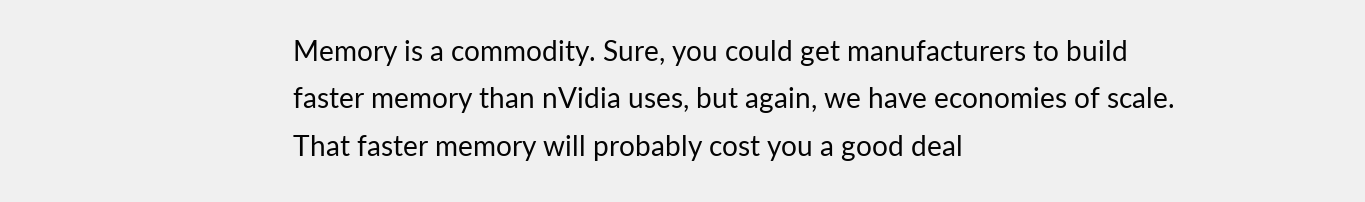Memory is a commodity. Sure, you could get manufacturers to build faster memory than nVidia uses, but again, we have economies of scale. That faster memory will probably cost you a good deal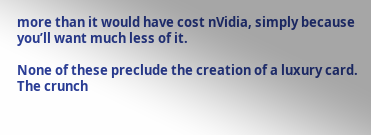more than it would have cost nVidia, simply because you’ll want much less of it.

None of these preclude the creation of a luxury card. The crunch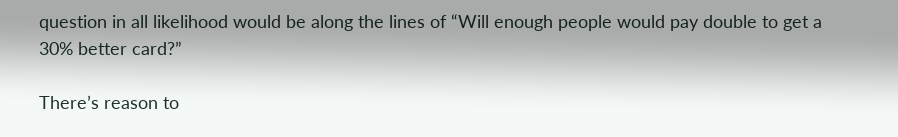question in all likelihood would be along the lines of “Will enough people would pay double to get a 30% better card?”

There’s reason to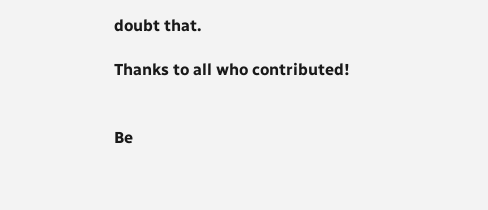doubt that.

Thanks to all who contributed!


Be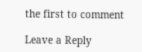the first to comment

Leave a Reply